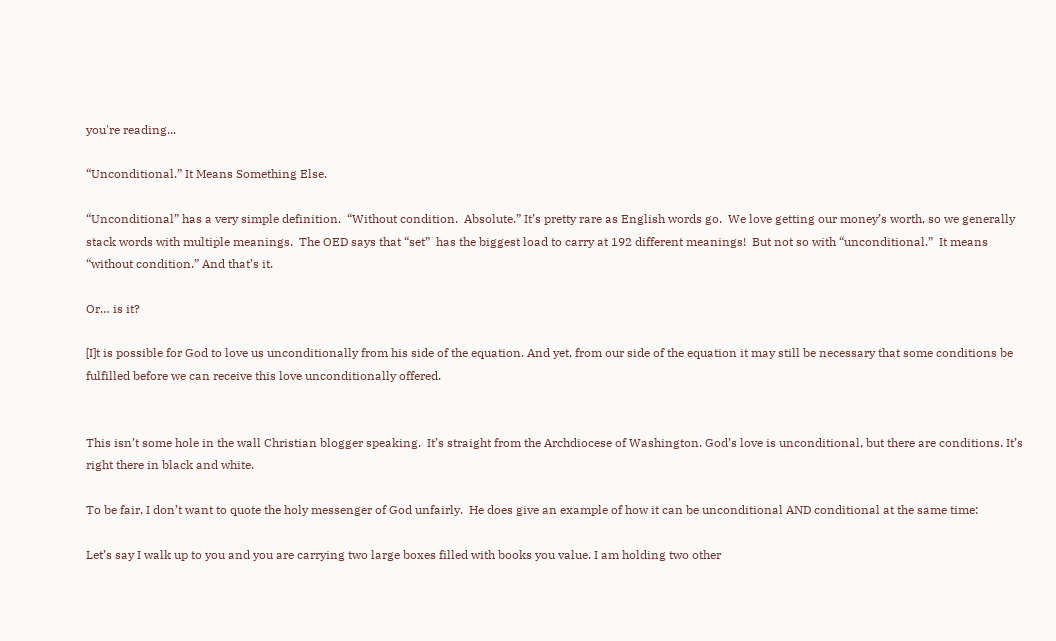you're reading...

“Unconditional.” It Means Something Else.

“Unconditional” has a very simple definition.  “Without condition.  Absolute.” It’s pretty rare as English words go.  We love getting our money’s worth, so we generally stack words with multiple meanings.  The OED says that “set”  has the biggest load to carry at 192 different meanings!  But not so with “unconditional.”  It means “without condition.” And that’s it.

Or… is it?

[I]t is possible for God to love us unconditionally from his side of the equation. And yet, from our side of the equation it may still be necessary that some conditions be fulfilled before we can receive this love unconditionally offered.


This isn’t some hole in the wall Christian blogger speaking.  It’s straight from the Archdiocese of Washington. God’s love is unconditional, but there are conditions. It’s right there in black and white.

To be fair, I don’t want to quote the holy messenger of God unfairly.  He does give an example of how it can be unconditional AND conditional at the same time:

Let’s say I walk up to you and you are carrying two large boxes filled with books you value. I am holding two other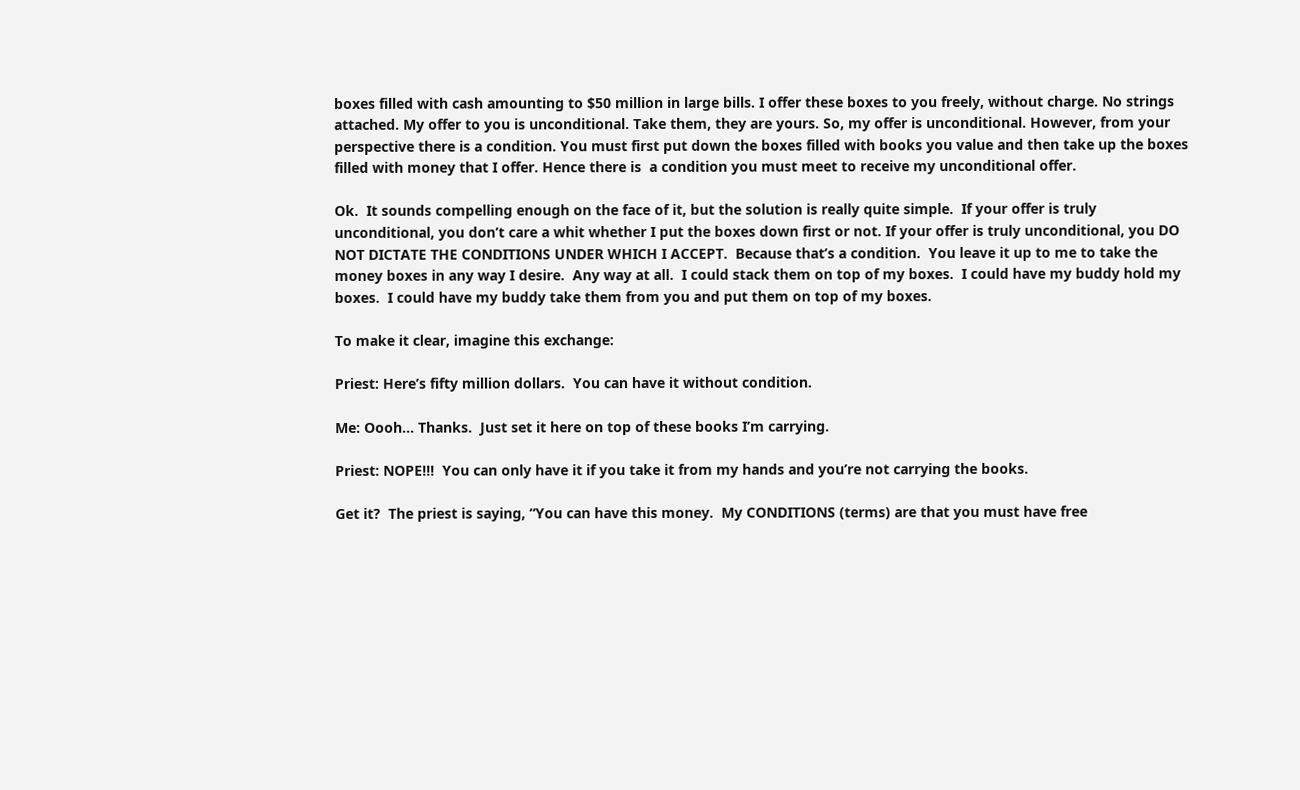boxes filled with cash amounting to $50 million in large bills. I offer these boxes to you freely, without charge. No strings attached. My offer to you is unconditional. Take them, they are yours. So, my offer is unconditional. However, from your perspective there is a condition. You must first put down the boxes filled with books you value and then take up the boxes filled with money that I offer. Hence there is  a condition you must meet to receive my unconditional offer.

Ok.  It sounds compelling enough on the face of it, but the solution is really quite simple.  If your offer is truly unconditional, you don’t care a whit whether I put the boxes down first or not. If your offer is truly unconditional, you DO NOT DICTATE THE CONDITIONS UNDER WHICH I ACCEPT.  Because that’s a condition.  You leave it up to me to take the money boxes in any way I desire.  Any way at all.  I could stack them on top of my boxes.  I could have my buddy hold my boxes.  I could have my buddy take them from you and put them on top of my boxes.

To make it clear, imagine this exchange:

Priest: Here’s fifty million dollars.  You can have it without condition.

Me: Oooh… Thanks.  Just set it here on top of these books I’m carrying.

Priest: NOPE!!!  You can only have it if you take it from my hands and you’re not carrying the books.

Get it?  The priest is saying, “You can have this money.  My CONDITIONS (terms) are that you must have free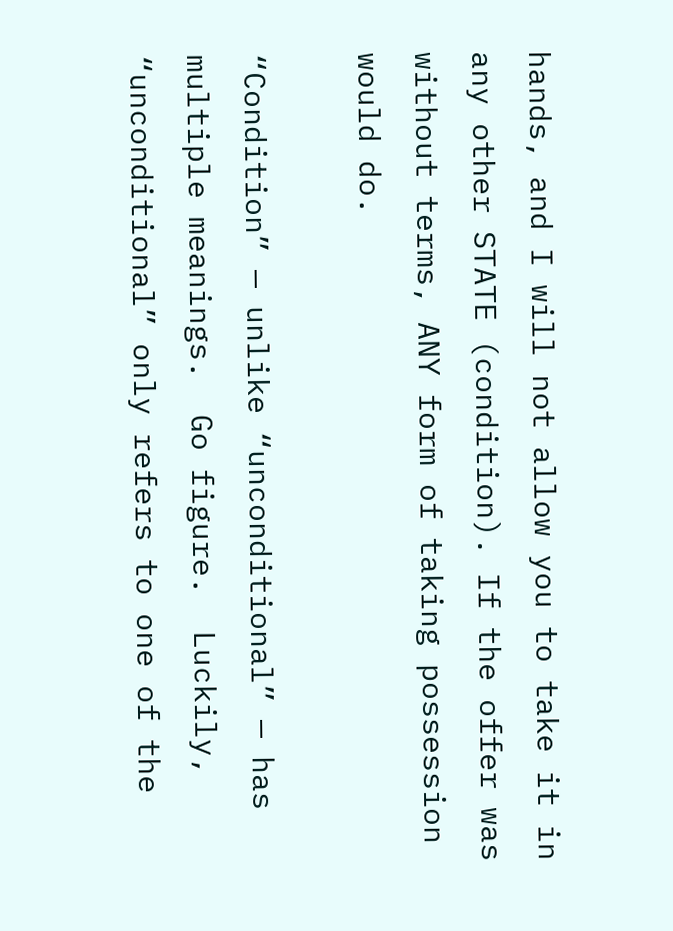hands, and I will not allow you to take it in any other STATE (condition). If the offer was without terms, ANY form of taking possession would do.

“Condition” — unlike “unconditional” — has multiple meanings.  Go figure.  Luckily, “unconditional” only refers to one of the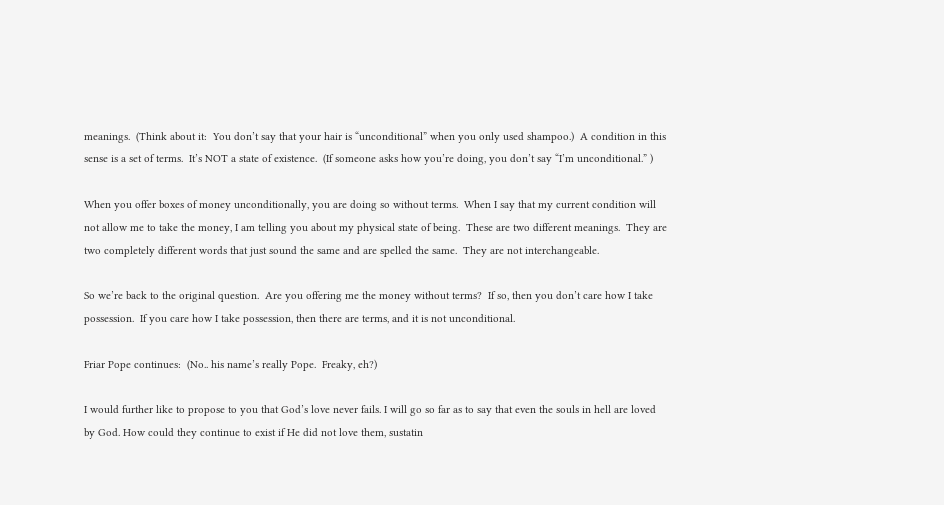meanings.  (Think about it:  You don’t say that your hair is “unconditional” when you only used shampoo.)  A condition in this sense is a set of terms.  It’s NOT a state of existence.  (If someone asks how you’re doing, you don’t say “I’m unconditional.” )

When you offer boxes of money unconditionally, you are doing so without terms.  When I say that my current condition will not allow me to take the money, I am telling you about my physical state of being.  These are two different meanings.  They are two completely different words that just sound the same and are spelled the same.  They are not interchangeable.

So we’re back to the original question.  Are you offering me the money without terms?  If so, then you don’t care how I take possession.  If you care how I take possession, then there are terms, and it is not unconditional.

Friar Pope continues:  (No.. his name’s really Pope.  Freaky, eh?)

I would further like to propose to you that God’s love never fails. I will go so far as to say that even the souls in hell are loved by God. How could they continue to exist if He did not love them, sustatin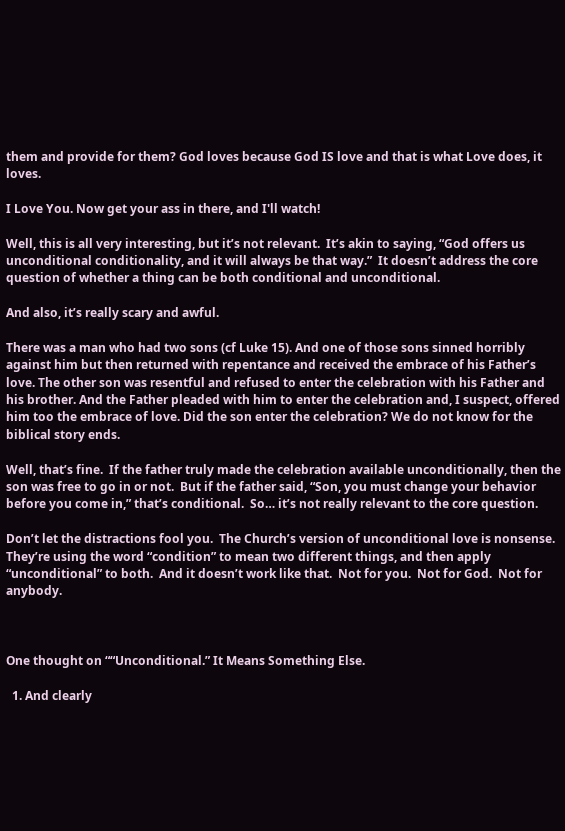them and provide for them? God loves because God IS love and that is what Love does, it loves.

I Love You. Now get your ass in there, and I'll watch!

Well, this is all very interesting, but it’s not relevant.  It’s akin to saying, “God offers us unconditional conditionality, and it will always be that way.”  It doesn’t address the core question of whether a thing can be both conditional and unconditional.

And also, it’s really scary and awful.

There was a man who had two sons (cf Luke 15). And one of those sons sinned horribly against him but then returned with repentance and received the embrace of his Father’s love. The other son was resentful and refused to enter the celebration with his Father and his brother. And the Father pleaded with him to enter the celebration and, I suspect, offered him too the embrace of love. Did the son enter the celebration? We do not know for the biblical story ends.

Well, that’s fine.  If the father truly made the celebration available unconditionally, then the son was free to go in or not.  But if the father said, “Son, you must change your behavior before you come in,” that’s conditional.  So… it’s not really relevant to the core question.

Don’t let the distractions fool you.  The Church’s version of unconditional love is nonsense.  They’re using the word “condition” to mean two different things, and then apply “unconditional” to both.  And it doesn’t work like that.  Not for you.  Not for God.  Not for anybody.



One thought on ““Unconditional.” It Means Something Else.

  1. And clearly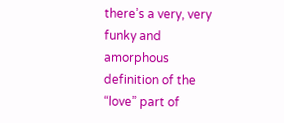there’s a very, very funky and amorphous definition of the “love” part of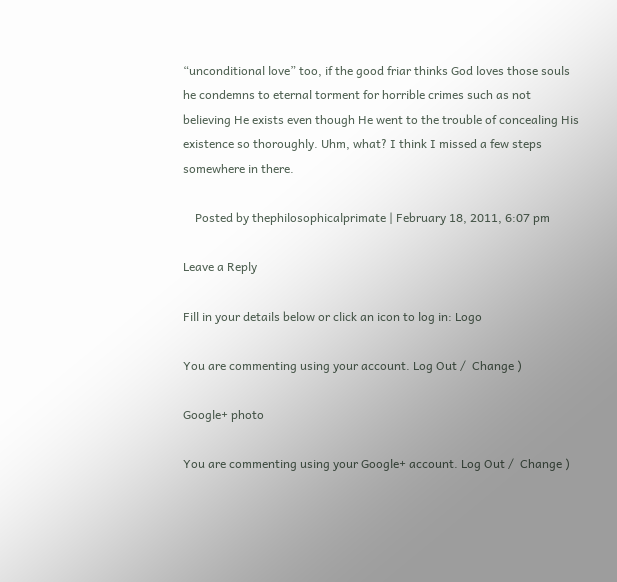“unconditional love” too, if the good friar thinks God loves those souls he condemns to eternal torment for horrible crimes such as not believing He exists even though He went to the trouble of concealing His existence so thoroughly. Uhm, what? I think I missed a few steps somewhere in there.

    Posted by thephilosophicalprimate | February 18, 2011, 6:07 pm

Leave a Reply

Fill in your details below or click an icon to log in: Logo

You are commenting using your account. Log Out /  Change )

Google+ photo

You are commenting using your Google+ account. Log Out /  Change )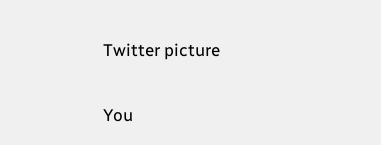Twitter picture

You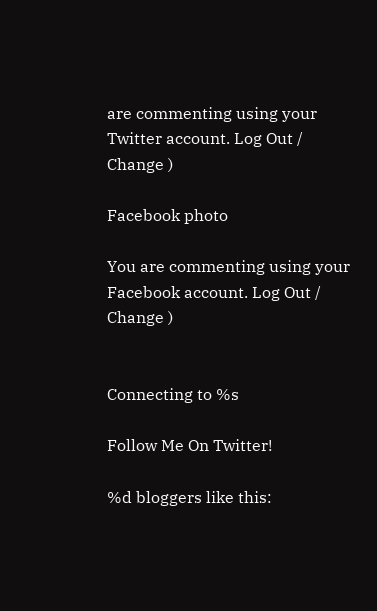are commenting using your Twitter account. Log Out /  Change )

Facebook photo

You are commenting using your Facebook account. Log Out /  Change )


Connecting to %s

Follow Me On Twitter!

%d bloggers like this: